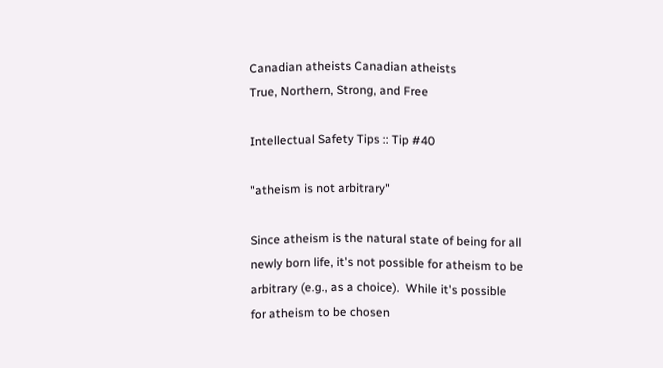Canadian atheists Canadian atheists
True, Northern, Strong, and Free

Intellectual Safety Tips :: Tip #40

"atheism is not arbitrary"

Since atheism is the natural state of being for all newly born life, it's not possible for atheism to be arbitrary (e.g., as a choice).  While it's possible for atheism to be chosen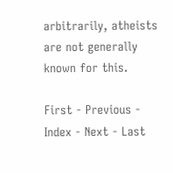arbitrarily, atheists are not generally known for this.

First - Previous - Index - Next - Last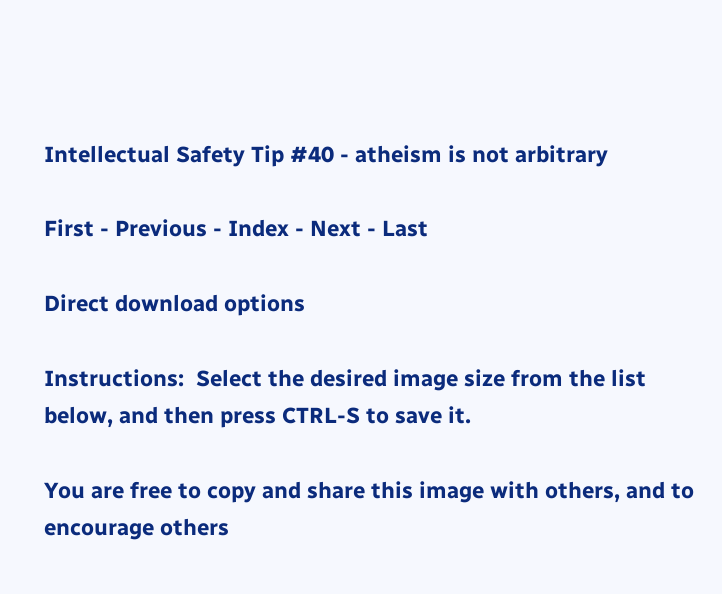Intellectual Safety Tip #40 - atheism is not arbitrary

First - Previous - Index - Next - Last

Direct download options

Instructions:  Select the desired image size from the list below, and then press CTRL-S to save it.

You are free to copy and share this image with others, and to encourage others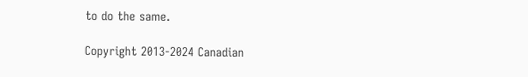to do the same.

Copyright 2013-2024 Canadian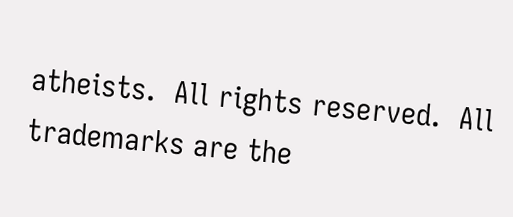atheists.  All rights reserved.  All trademarks are the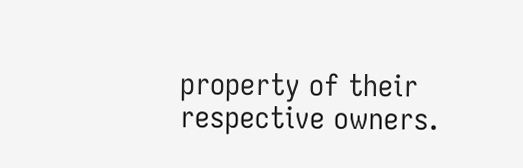property of their respective owners.